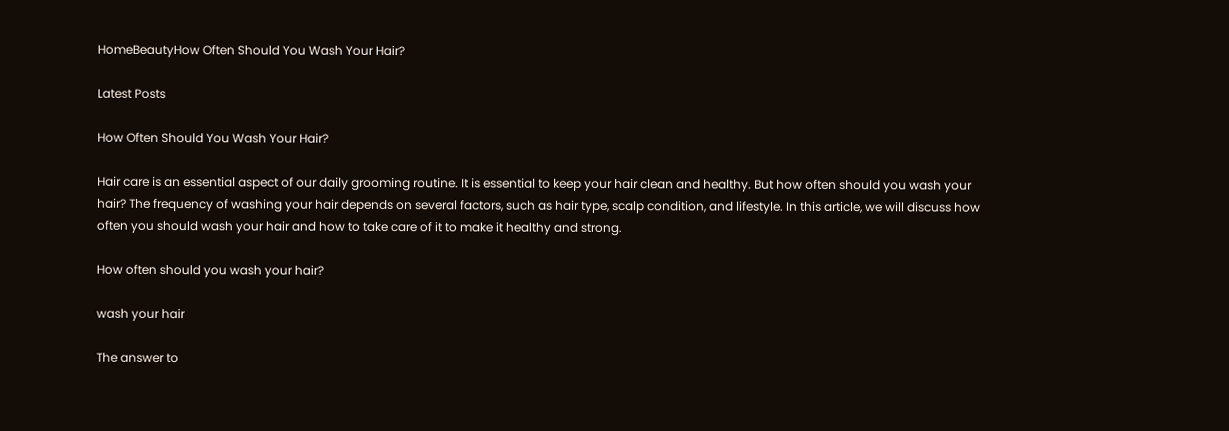HomeBeautyHow Often Should You Wash Your Hair?

Latest Posts

How Often Should You Wash Your Hair?

Hair care is an essential aspect of our daily grooming routine. It is essential to keep your hair clean and healthy. But how often should you wash your hair? The frequency of washing your hair depends on several factors, such as hair type, scalp condition, and lifestyle. In this article, we will discuss how often you should wash your hair and how to take care of it to make it healthy and strong.

How often should you wash your hair?

wash your hair

The answer to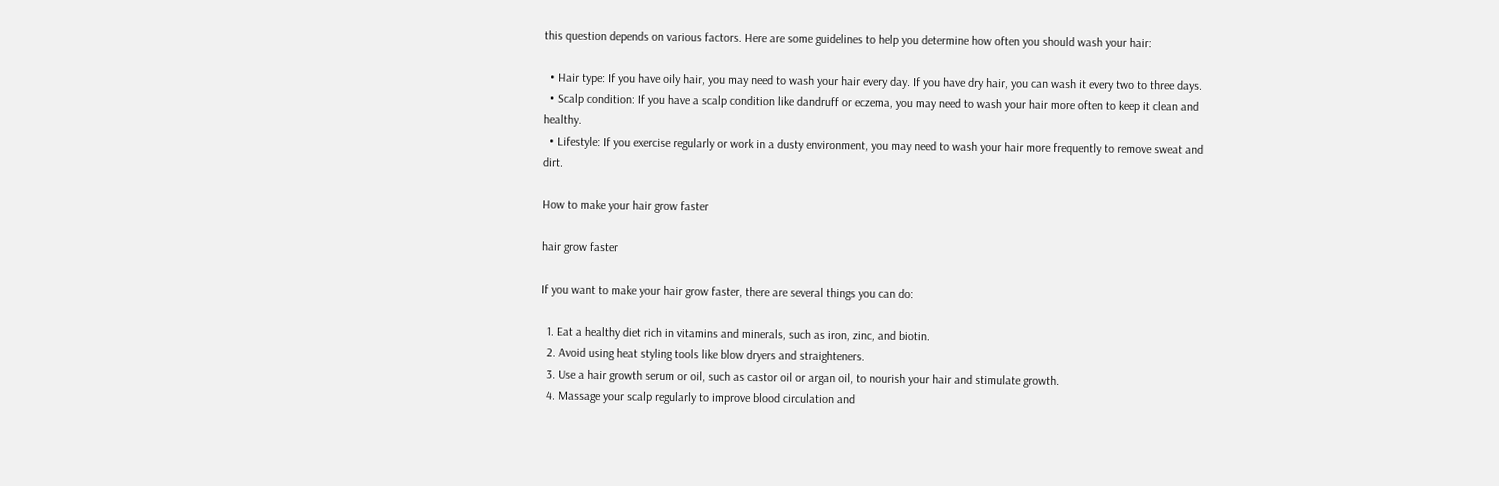this question depends on various factors. Here are some guidelines to help you determine how often you should wash your hair:

  • Hair type: If you have oily hair, you may need to wash your hair every day. If you have dry hair, you can wash it every two to three days.
  • Scalp condition: If you have a scalp condition like dandruff or eczema, you may need to wash your hair more often to keep it clean and healthy.
  • Lifestyle: If you exercise regularly or work in a dusty environment, you may need to wash your hair more frequently to remove sweat and dirt.

How to make your hair grow faster

hair grow faster

If you want to make your hair grow faster, there are several things you can do:

  1. Eat a healthy diet rich in vitamins and minerals, such as iron, zinc, and biotin.
  2. Avoid using heat styling tools like blow dryers and straighteners.
  3. Use a hair growth serum or oil, such as castor oil or argan oil, to nourish your hair and stimulate growth.
  4. Massage your scalp regularly to improve blood circulation and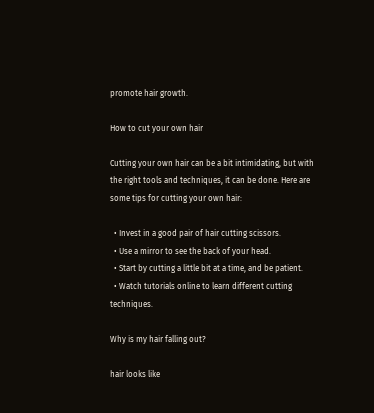promote hair growth.

How to cut your own hair

Cutting your own hair can be a bit intimidating, but with the right tools and techniques, it can be done. Here are some tips for cutting your own hair:

  • Invest in a good pair of hair cutting scissors.
  • Use a mirror to see the back of your head.
  • Start by cutting a little bit at a time, and be patient.
  • Watch tutorials online to learn different cutting techniques.

Why is my hair falling out?

hair looks like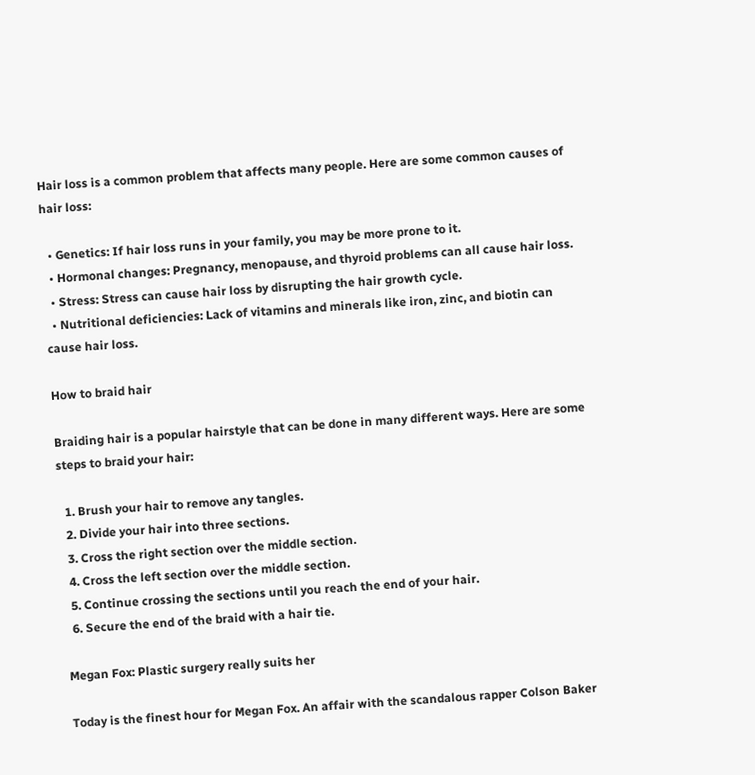Hair loss is a common problem that affects many people. Here are some common causes of hair loss:

  • Genetics: If hair loss runs in your family, you may be more prone to it.
  • Hormonal changes: Pregnancy, menopause, and thyroid problems can all cause hair loss.
  • Stress: Stress can cause hair loss by disrupting the hair growth cycle.
  • Nutritional deficiencies: Lack of vitamins and minerals like iron, zinc, and biotin can cause hair loss.

How to braid hair

Braiding hair is a popular hairstyle that can be done in many different ways. Here are some steps to braid your hair:

  1. Brush your hair to remove any tangles.
  2. Divide your hair into three sections.
  3. Cross the right section over the middle section.
  4. Cross the left section over the middle section.
  5. Continue crossing the sections until you reach the end of your hair.
  6. Secure the end of the braid with a hair tie.

Megan Fox: Plastic surgery really suits her

Today is the finest hour for Megan Fox. An affair with the scandalous rapper Colson Baker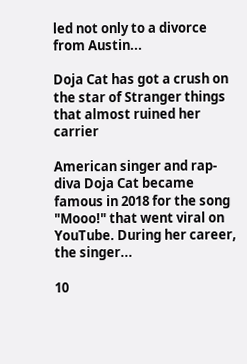led not only to a divorce from Austin...

Doja Cat has got a crush on the star of Stranger things that almost ruined her carrier

American singer and rap-diva Doja Cat became famous in 2018 for the song "Mooo!" that went viral on YouTube. During her career, the singer...

10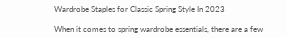Wardrobe Staples for Classic Spring Style In 2023

When it comes to spring wardrobe essentials, there are a few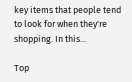key items that people tend to look for when they're shopping. In this...

Top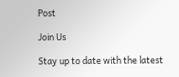Post

Join Us

Stay up to date with the latest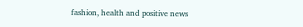fashion, health and positive news